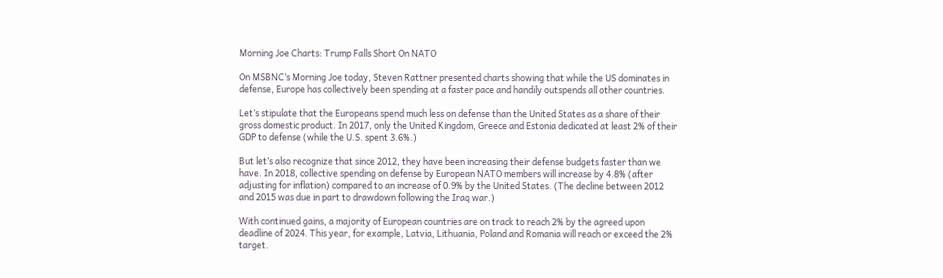Morning Joe Charts: Trump Falls Short On NATO

On MSBNC’s Morning Joe today, Steven Rattner presented charts showing that while the US dominates in defense, Europe has collectively been spending at a faster pace and handily outspends all other countries.

Let’s stipulate that the Europeans spend much less on defense than the United States as a share of their gross domestic product. In 2017, only the United Kingdom, Greece and Estonia dedicated at least 2% of their GDP to defense (while the U.S. spent 3.6%.)

But let’s also recognize that since 2012, they have been increasing their defense budgets faster than we have. In 2018, collective spending on defense by European NATO members will increase by 4.8% (after adjusting for inflation) compared to an increase of 0.9% by the United States. (The decline between 2012 and 2015 was due in part to drawdown following the Iraq war.)

With continued gains, a majority of European countries are on track to reach 2% by the agreed upon deadline of 2024. This year, for example, Latvia, Lithuania, Poland and Romania will reach or exceed the 2% target.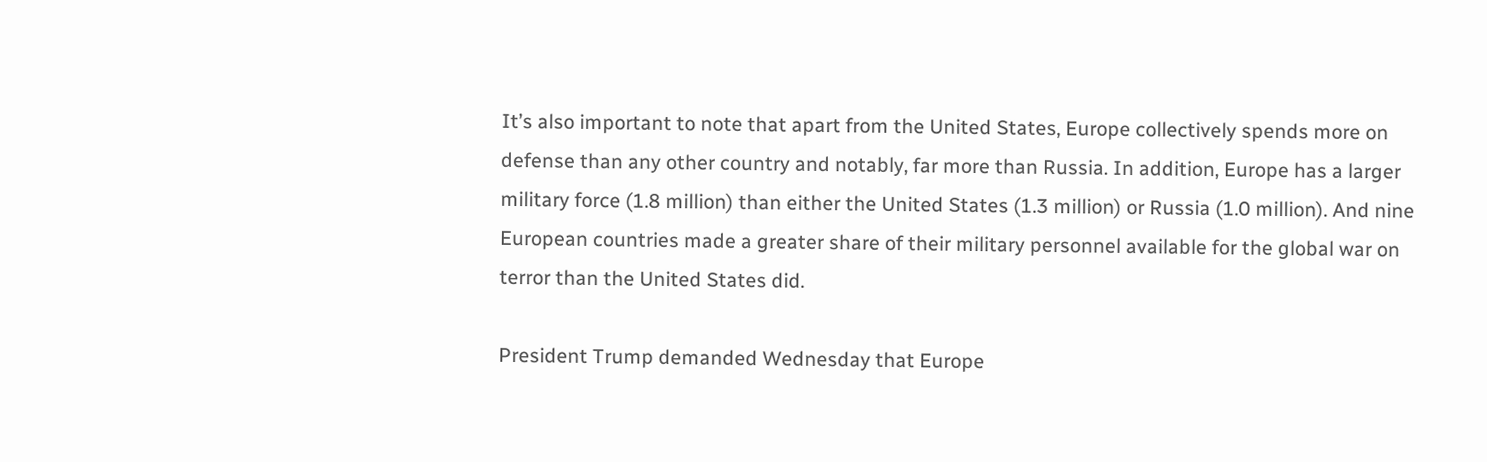It’s also important to note that apart from the United States, Europe collectively spends more on defense than any other country and notably, far more than Russia. In addition, Europe has a larger military force (1.8 million) than either the United States (1.3 million) or Russia (1.0 million). And nine European countries made a greater share of their military personnel available for the global war on terror than the United States did.

President Trump demanded Wednesday that Europe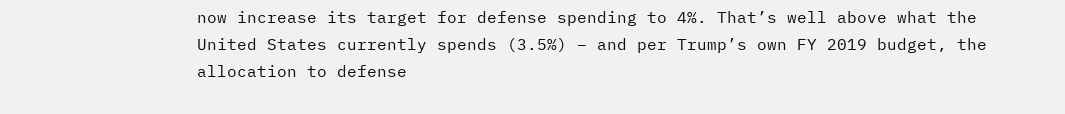now increase its target for defense spending to 4%. That’s well above what the United States currently spends (3.5%) – and per Trump’s own FY 2019 budget, the allocation to defense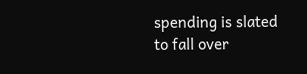spending is slated to fall over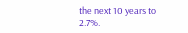the next 10 years to 2.7%.